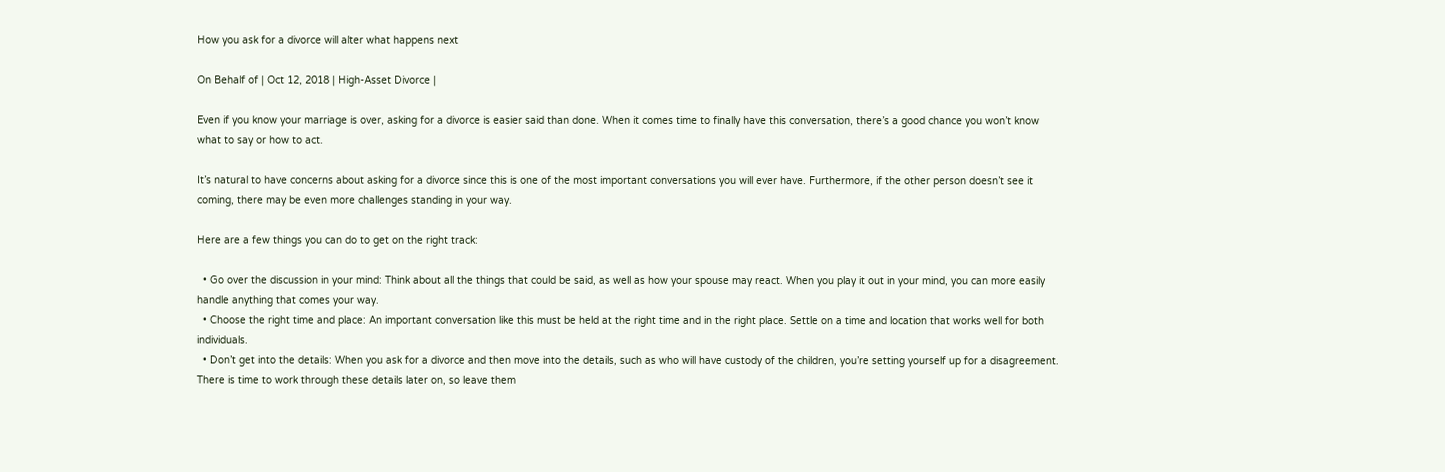How you ask for a divorce will alter what happens next

On Behalf of | Oct 12, 2018 | High-Asset Divorce |

Even if you know your marriage is over, asking for a divorce is easier said than done. When it comes time to finally have this conversation, there’s a good chance you won’t know what to say or how to act.

It’s natural to have concerns about asking for a divorce since this is one of the most important conversations you will ever have. Furthermore, if the other person doesn’t see it coming, there may be even more challenges standing in your way.

Here are a few things you can do to get on the right track:

  • Go over the discussion in your mind: Think about all the things that could be said, as well as how your spouse may react. When you play it out in your mind, you can more easily handle anything that comes your way.
  • Choose the right time and place: An important conversation like this must be held at the right time and in the right place. Settle on a time and location that works well for both individuals.
  • Don’t get into the details: When you ask for a divorce and then move into the details, such as who will have custody of the children, you’re setting yourself up for a disagreement. There is time to work through these details later on, so leave them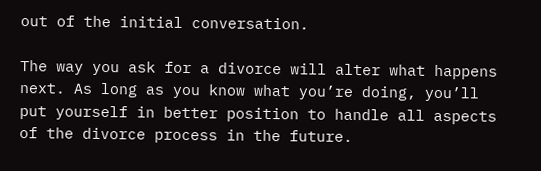out of the initial conversation.

The way you ask for a divorce will alter what happens next. As long as you know what you’re doing, you’ll put yourself in better position to handle all aspects of the divorce process in the future.